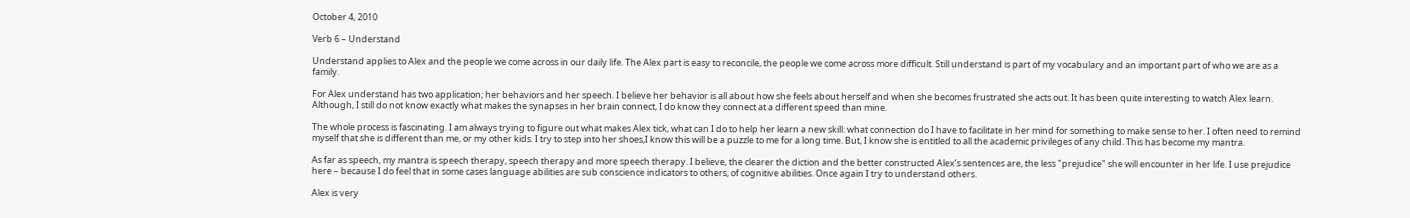October 4, 2010

Verb 6 – Understand

Understand applies to Alex and the people we come across in our daily life. The Alex part is easy to reconcile, the people we come across more difficult. Still understand is part of my vocabulary and an important part of who we are as a family.

For Alex understand has two application; her behaviors and her speech. I believe her behavior is all about how she feels about herself and when she becomes frustrated she acts out. It has been quite interesting to watch Alex learn. Although, I still do not know exactly what makes the synapses in her brain connect, I do know they connect at a different speed than mine.

The whole process is fascinating. I am always trying to figure out what makes Alex tick, what can I do to help her learn a new skill: what connection do I have to facilitate in her mind for something to make sense to her. I often need to remind myself that she is different than me, or my other kids. I try to step into her shoes,I know this will be a puzzle to me for a long time. But, I know she is entitled to all the academic privileges of any child. This has become my mantra.

As far as speech, my mantra is speech therapy, speech therapy and more speech therapy. I believe, the clearer the diction and the better constructed Alex’s sentences are, the less "prejudice" she will encounter in her life. I use prejudice here – because I do feel that in some cases language abilities are sub conscience indicators to others, of cognitive abilities. Once again I try to understand others.

Alex is very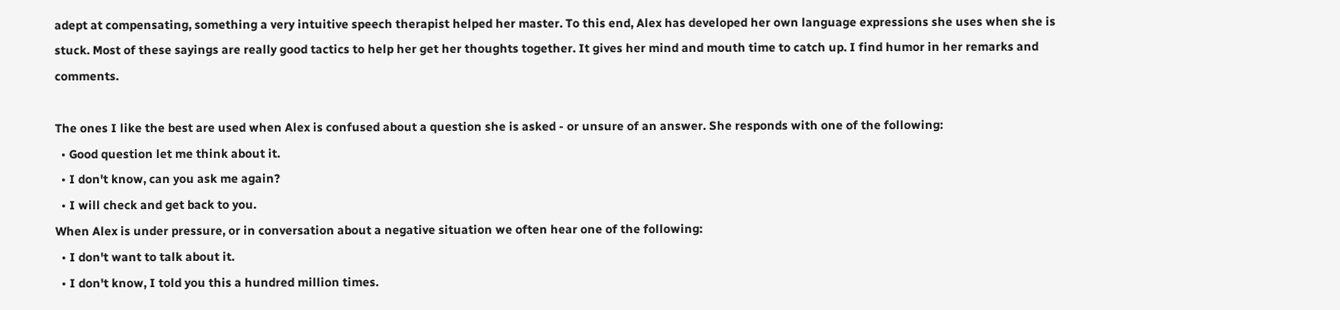adept at compensating, something a very intuitive speech therapist helped her master. To this end, Alex has developed her own language expressions she uses when she is stuck. Most of these sayings are really good tactics to help her get her thoughts together. It gives her mind and mouth time to catch up. I find humor in her remarks and comments.

The ones I like the best are used when Alex is confused about a question she is asked - or unsure of an answer. She responds with one of the following:
  • Good question let me think about it.
  • I don't know, can you ask me again?
  • I will check and get back to you.
When Alex is under pressure, or in conversation about a negative situation we often hear one of the following:
  • I don't want to talk about it.
  • I don't know, I told you this a hundred million times.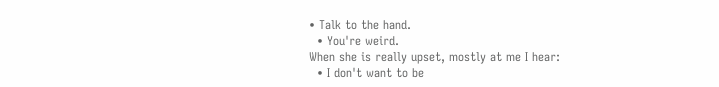• Talk to the hand.
  • You're weird.
When she is really upset, mostly at me I hear:
  • I don't want to be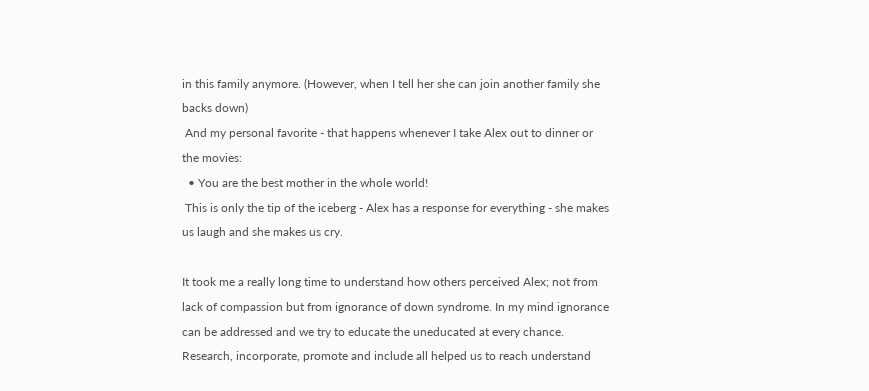in this family anymore. (However, when I tell her she can join another family she backs down)
 And my personal favorite - that happens whenever I take Alex out to dinner or the movies:
  • You are the best mother in the whole world!
 This is only the tip of the iceberg - Alex has a response for everything - she makes us laugh and she makes us cry.

It took me a really long time to understand how others perceived Alex; not from lack of compassion but from ignorance of down syndrome. In my mind ignorance can be addressed and we try to educate the uneducated at every chance. Research, incorporate, promote and include all helped us to reach understand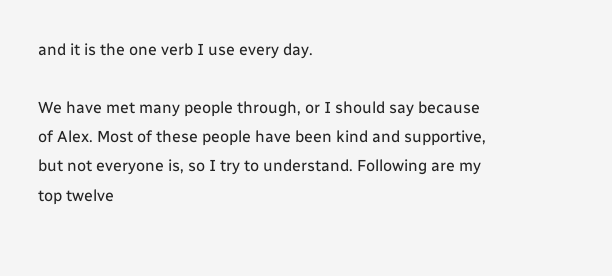and it is the one verb I use every day.

We have met many people through, or I should say because of Alex. Most of these people have been kind and supportive, but not everyone is, so I try to understand. Following are my top twelve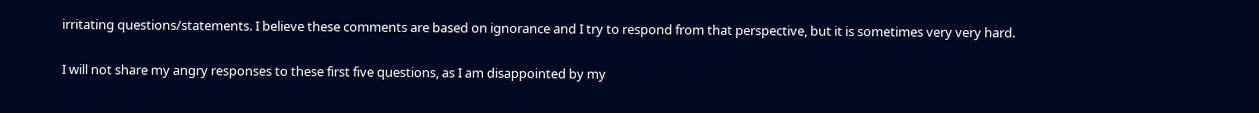irritating questions/statements. I believe these comments are based on ignorance and I try to respond from that perspective, but it is sometimes very very hard.

I will not share my angry responses to these first five questions, as I am disappointed by my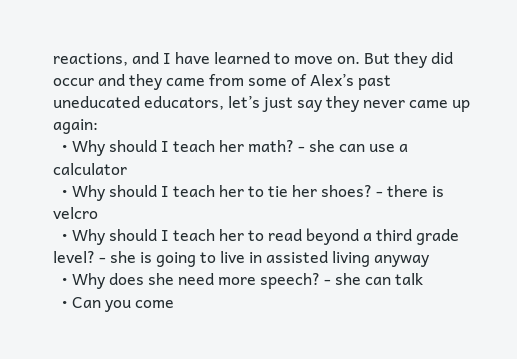reactions, and I have learned to move on. But they did occur and they came from some of Alex’s past uneducated educators, let’s just say they never came up again:
  • Why should I teach her math? - she can use a calculator
  • Why should I teach her to tie her shoes? - there is velcro
  • Why should I teach her to read beyond a third grade level? - she is going to live in assisted living anyway
  • Why does she need more speech? - she can talk
  • Can you come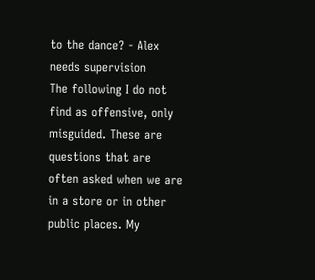to the dance? - Alex needs supervision
The following I do not find as offensive, only misguided. These are questions that are often asked when we are in a store or in other public places. My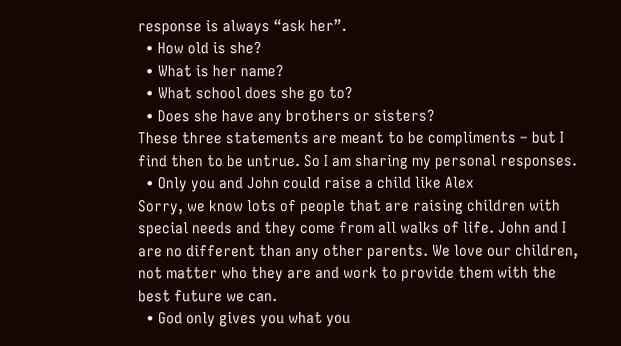response is always “ask her”.
  • How old is she?
  • What is her name?
  • What school does she go to?
  • Does she have any brothers or sisters?
These three statements are meant to be compliments – but I find then to be untrue. So I am sharing my personal responses.
  • Only you and John could raise a child like Alex
Sorry, we know lots of people that are raising children with special needs and they come from all walks of life. John and I are no different than any other parents. We love our children, not matter who they are and work to provide them with the best future we can.
  • God only gives you what you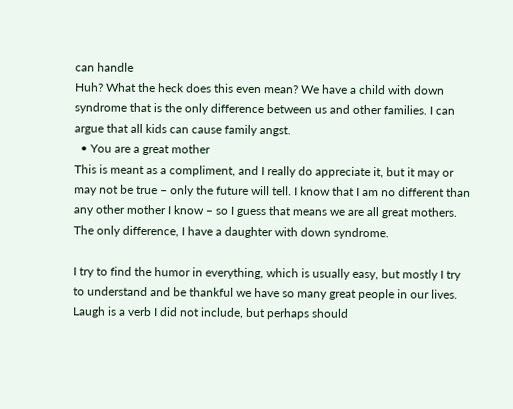can handle
Huh? What the heck does this even mean? We have a child with down syndrome that is the only difference between us and other families. I can argue that all kids can cause family angst.
  • You are a great mother
This is meant as a compliment, and I really do appreciate it, but it may or may not be true – only the future will tell. I know that I am no different than any other mother I know – so I guess that means we are all great mothers. The only difference, I have a daughter with down syndrome.

I try to find the humor in everything, which is usually easy, but mostly I try to understand and be thankful we have so many great people in our lives. Laugh is a verb I did not include, but perhaps should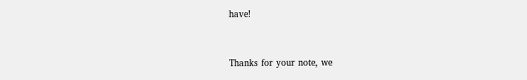have!


Thanks for your note, we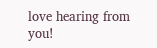love hearing from you!